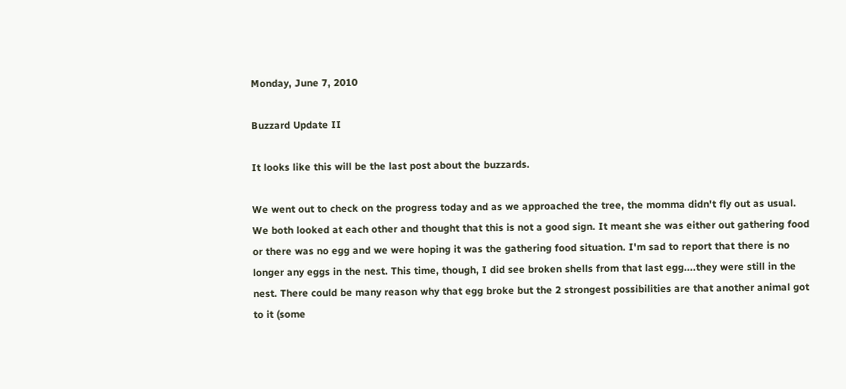Monday, June 7, 2010

Buzzard Update II

It looks like this will be the last post about the buzzards.

We went out to check on the progress today and as we approached the tree, the momma didn't fly out as usual. We both looked at each other and thought that this is not a good sign. It meant she was either out gathering food or there was no egg and we were hoping it was the gathering food situation. I'm sad to report that there is no longer any eggs in the nest. This time, though, I did see broken shells from that last egg....they were still in the nest. There could be many reason why that egg broke but the 2 strongest possibilities are that another animal got to it (some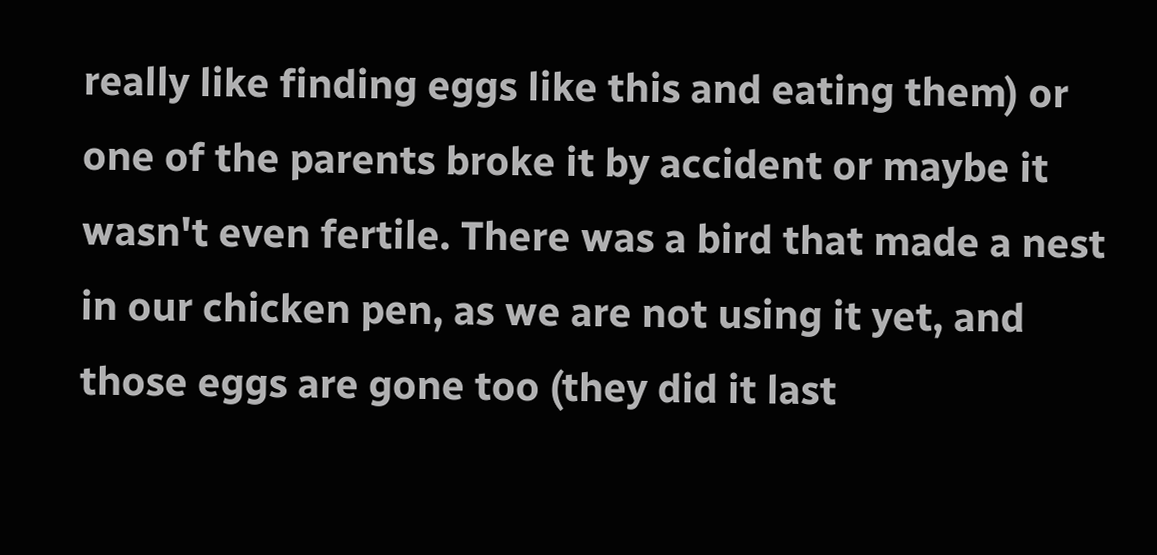really like finding eggs like this and eating them) or one of the parents broke it by accident or maybe it wasn't even fertile. There was a bird that made a nest in our chicken pen, as we are not using it yet, and those eggs are gone too (they did it last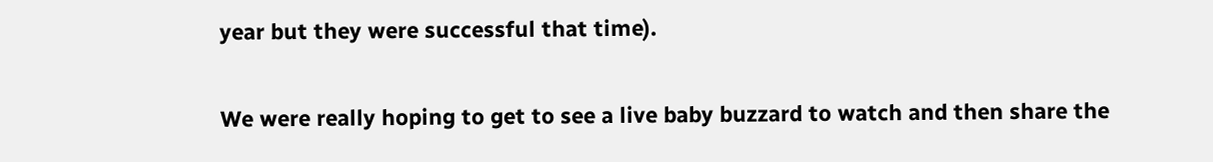year but they were successful that time).

We were really hoping to get to see a live baby buzzard to watch and then share the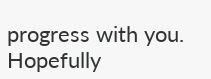progress with you. Hopefully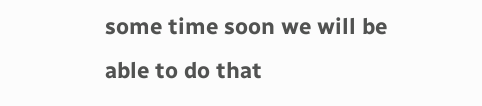some time soon we will be able to do that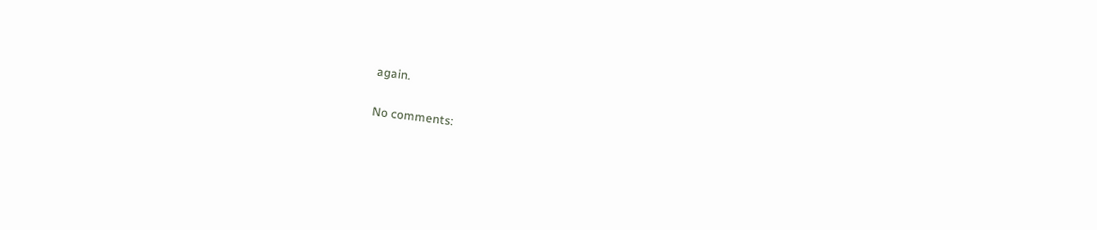again.

No comments: